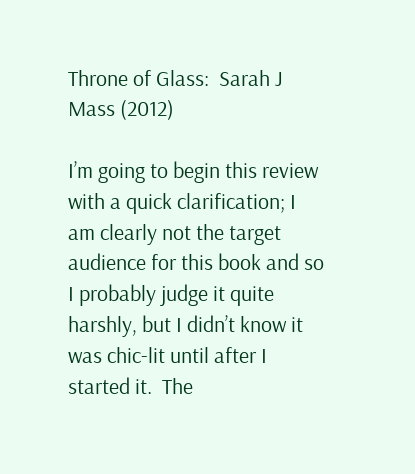Throne of Glass:  Sarah J Mass (2012)

I’m going to begin this review with a quick clarification; I am clearly not the target audience for this book and so I probably judge it quite harshly, but I didn’t know it was chic-lit until after I started it.  The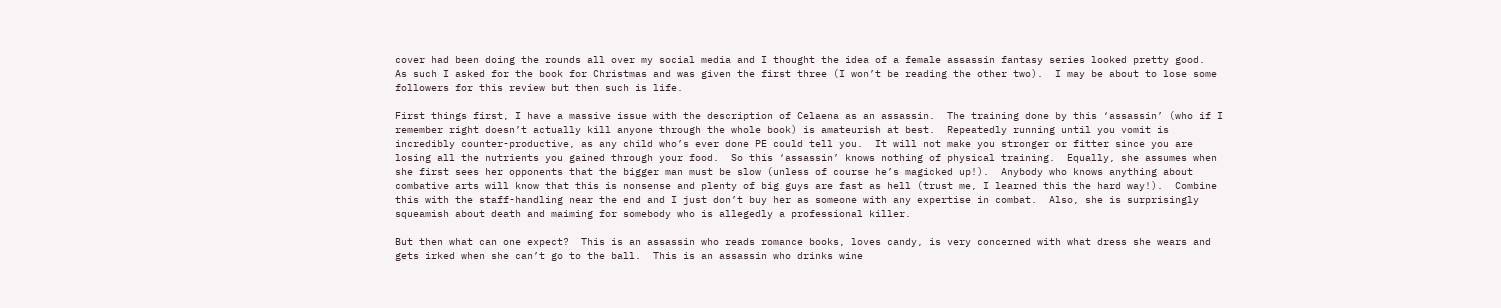cover had been doing the rounds all over my social media and I thought the idea of a female assassin fantasy series looked pretty good.  As such I asked for the book for Christmas and was given the first three (I won’t be reading the other two).  I may be about to lose some followers for this review but then such is life.

First things first, I have a massive issue with the description of Celaena as an assassin.  The training done by this ‘assassin’ (who if I remember right doesn’t actually kill anyone through the whole book) is amateurish at best.  Repeatedly running until you vomit is incredibly counter-productive, as any child who’s ever done PE could tell you.  It will not make you stronger or fitter since you are losing all the nutrients you gained through your food.  So this ‘assassin’ knows nothing of physical training.  Equally, she assumes when she first sees her opponents that the bigger man must be slow (unless of course he’s magicked up!).  Anybody who knows anything about combative arts will know that this is nonsense and plenty of big guys are fast as hell (trust me, I learned this the hard way!).  Combine this with the staff-handling near the end and I just don’t buy her as someone with any expertise in combat.  Also, she is surprisingly squeamish about death and maiming for somebody who is allegedly a professional killer.

But then what can one expect?  This is an assassin who reads romance books, loves candy, is very concerned with what dress she wears and gets irked when she can’t go to the ball.  This is an assassin who drinks wine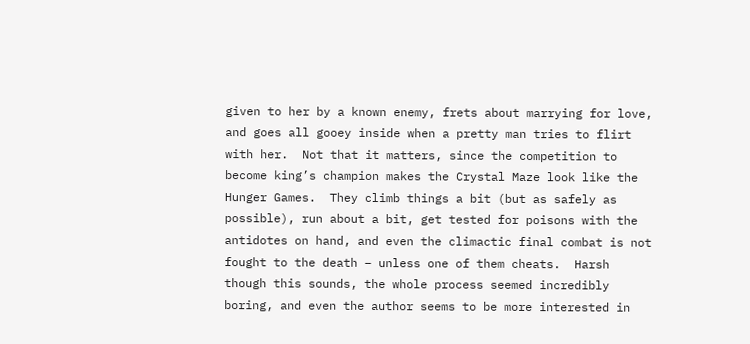given to her by a known enemy, frets about marrying for love, and goes all gooey inside when a pretty man tries to flirt with her.  Not that it matters, since the competition to become king’s champion makes the Crystal Maze look like the Hunger Games.  They climb things a bit (but as safely as possible), run about a bit, get tested for poisons with the antidotes on hand, and even the climactic final combat is not fought to the death – unless one of them cheats.  Harsh though this sounds, the whole process seemed incredibly boring, and even the author seems to be more interested in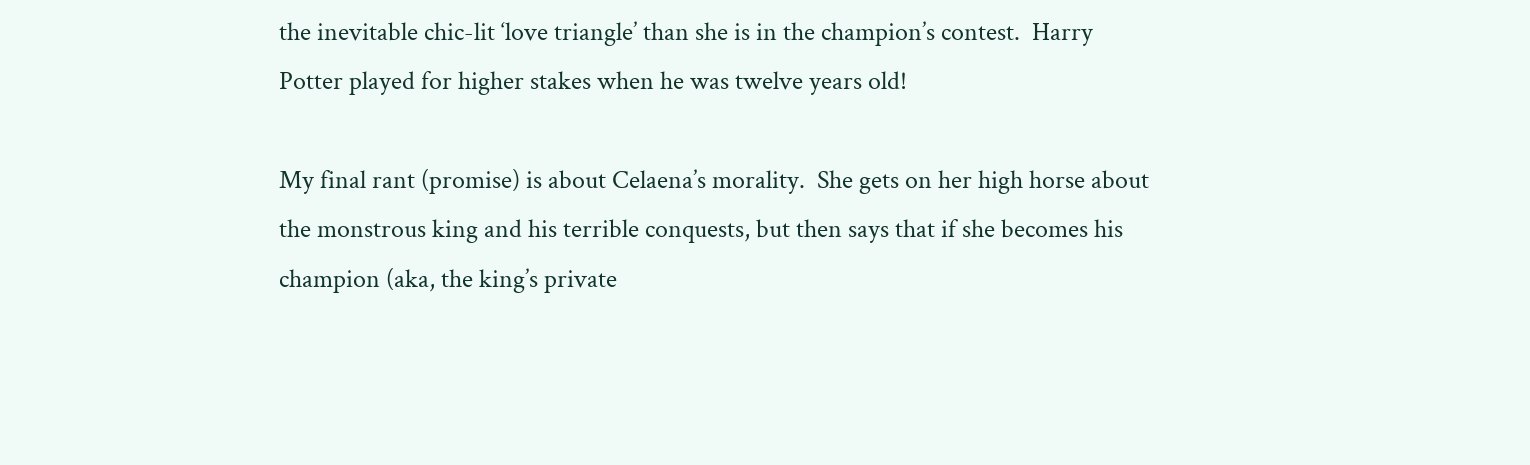the inevitable chic-lit ‘love triangle’ than she is in the champion’s contest.  Harry Potter played for higher stakes when he was twelve years old!

My final rant (promise) is about Celaena’s morality.  She gets on her high horse about the monstrous king and his terrible conquests, but then says that if she becomes his champion (aka, the king’s private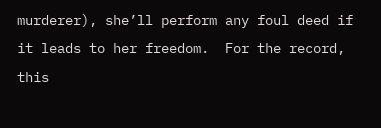murderer), she’ll perform any foul deed if it leads to her freedom.  For the record, this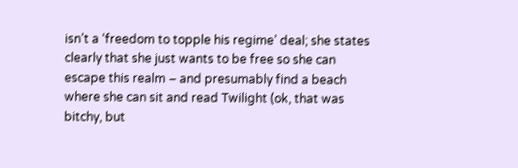isn’t a ‘freedom to topple his regime’ deal; she states clearly that she just wants to be free so she can escape this realm – and presumably find a beach where she can sit and read Twilight (ok, that was bitchy, but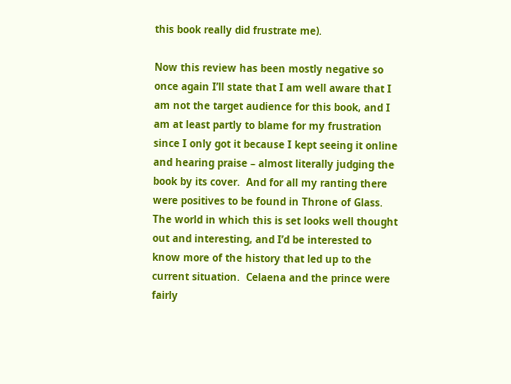this book really did frustrate me).

Now this review has been mostly negative so once again I’ll state that I am well aware that I am not the target audience for this book, and I am at least partly to blame for my frustration since I only got it because I kept seeing it online and hearing praise – almost literally judging the book by its cover.  And for all my ranting there were positives to be found in Throne of Glass.  The world in which this is set looks well thought out and interesting, and I’d be interested to know more of the history that led up to the current situation.  Celaena and the prince were fairly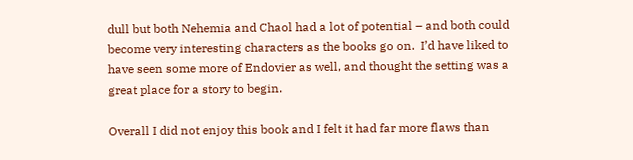dull but both Nehemia and Chaol had a lot of potential – and both could become very interesting characters as the books go on.  I’d have liked to have seen some more of Endovier as well, and thought the setting was a great place for a story to begin.

Overall I did not enjoy this book and I felt it had far more flaws than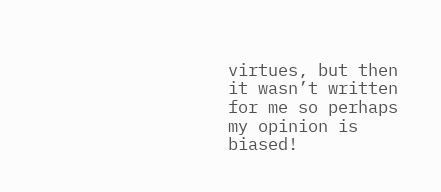virtues, but then it wasn’t written for me so perhaps my opinion is biased!